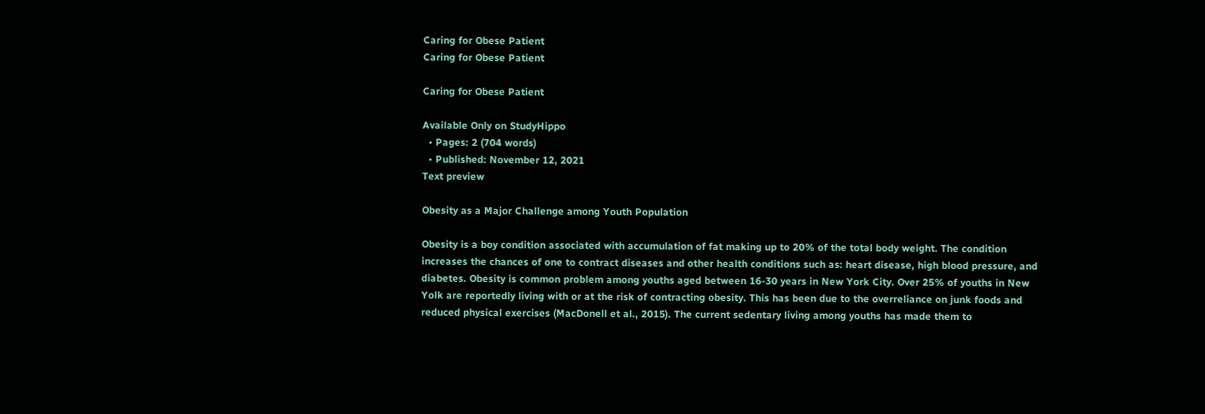Caring for Obese Patient
Caring for Obese Patient

Caring for Obese Patient

Available Only on StudyHippo
  • Pages: 2 (704 words)
  • Published: November 12, 2021
Text preview

Obesity as a Major Challenge among Youth Population

Obesity is a boy condition associated with accumulation of fat making up to 20% of the total body weight. The condition increases the chances of one to contract diseases and other health conditions such as: heart disease, high blood pressure, and diabetes. Obesity is common problem among youths aged between 16-30 years in New York City. Over 25% of youths in New Yolk are reportedly living with or at the risk of contracting obesity. This has been due to the overreliance on junk foods and reduced physical exercises (MacDonell et al., 2015). The current sedentary living among youths has made them to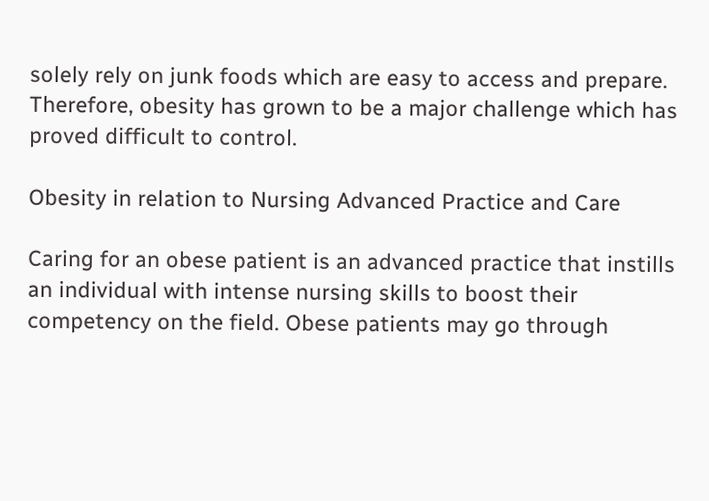solely rely on junk foods which are easy to access and prepare. Therefore, obesity has grown to be a major challenge which has proved difficult to control.

Obesity in relation to Nursing Advanced Practice and Care

Caring for an obese patient is an advanced practice that instills an individual with intense nursing skills to boost their competency on the field. Obese patients may go through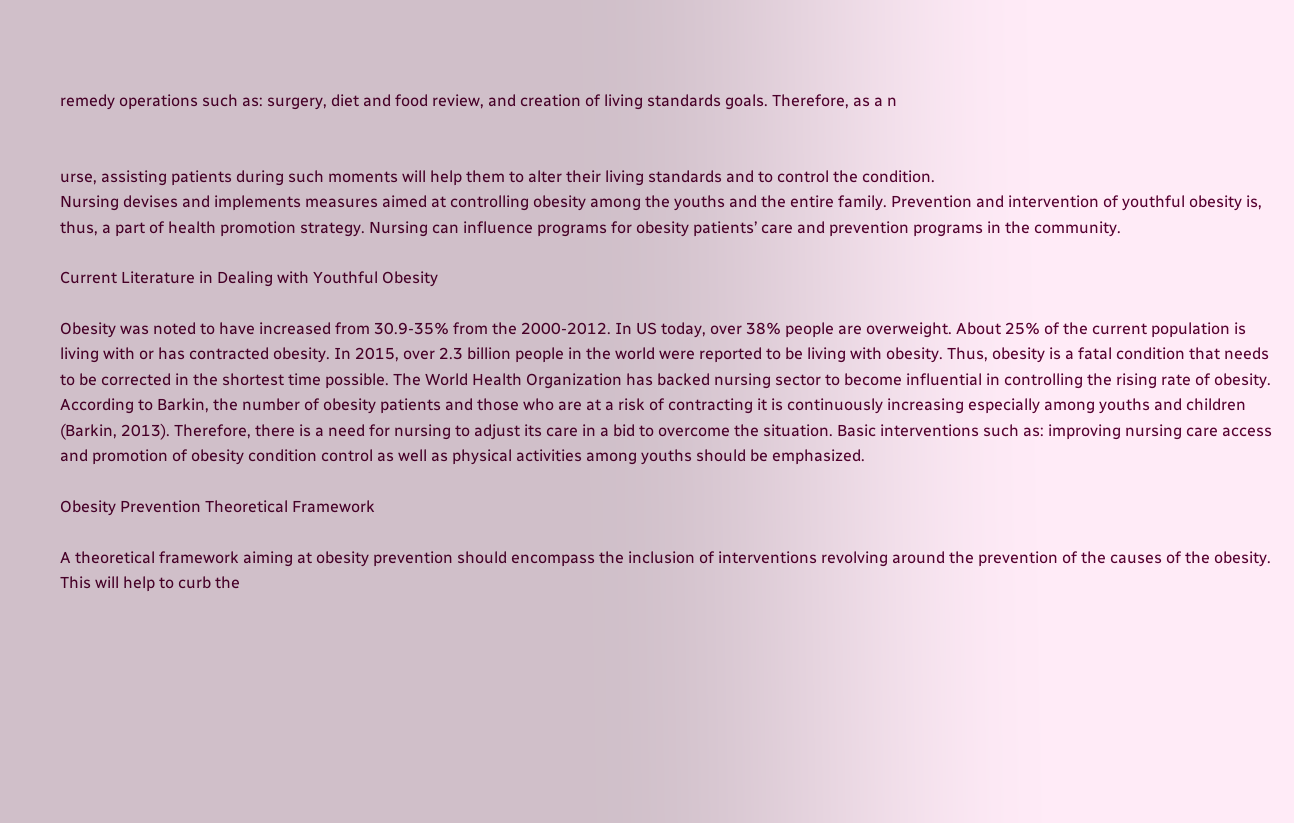remedy operations such as: surgery, diet and food review, and creation of living standards goals. Therefore, as a n


urse, assisting patients during such moments will help them to alter their living standards and to control the condition.
Nursing devises and implements measures aimed at controlling obesity among the youths and the entire family. Prevention and intervention of youthful obesity is, thus, a part of health promotion strategy. Nursing can influence programs for obesity patients’ care and prevention programs in the community.

Current Literature in Dealing with Youthful Obesity

Obesity was noted to have increased from 30.9-35% from the 2000-2012. In US today, over 38% people are overweight. About 25% of the current population is living with or has contracted obesity. In 2015, over 2.3 billion people in the world were reported to be living with obesity. Thus, obesity is a fatal condition that needs to be corrected in the shortest time possible. The World Health Organization has backed nursing sector to become influential in controlling the rising rate of obesity. According to Barkin, the number of obesity patients and those who are at a risk of contracting it is continuously increasing especially among youths and children (Barkin, 2013). Therefore, there is a need for nursing to adjust its care in a bid to overcome the situation. Basic interventions such as: improving nursing care access and promotion of obesity condition control as well as physical activities among youths should be emphasized.

Obesity Prevention Theoretical Framework

A theoretical framework aiming at obesity prevention should encompass the inclusion of interventions revolving around the prevention of the causes of the obesity. This will help to curb the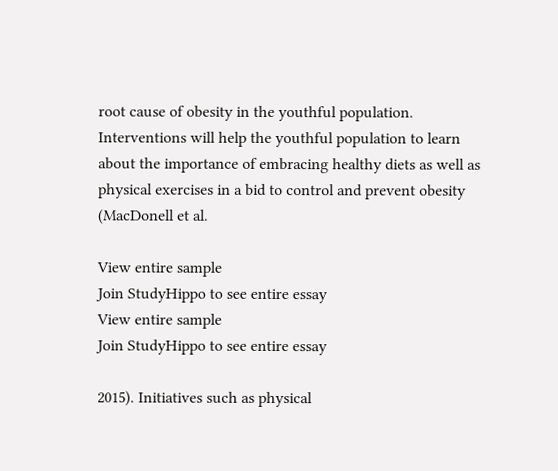root cause of obesity in the youthful population. Interventions will help the youthful population to learn about the importance of embracing healthy diets as well as physical exercises in a bid to control and prevent obesity (MacDonell et al.

View entire sample
Join StudyHippo to see entire essay
View entire sample
Join StudyHippo to see entire essay

2015). Initiatives such as physical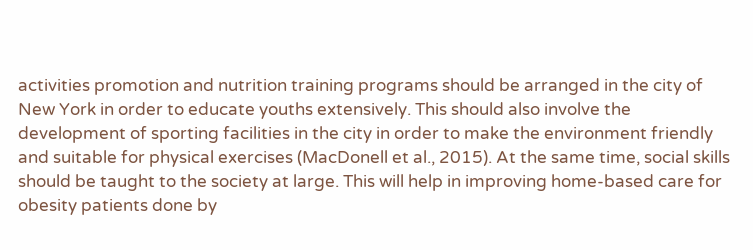activities promotion and nutrition training programs should be arranged in the city of New York in order to educate youths extensively. This should also involve the development of sporting facilities in the city in order to make the environment friendly and suitable for physical exercises (MacDonell et al., 2015). At the same time, social skills should be taught to the society at large. This will help in improving home-based care for obesity patients done by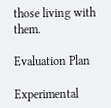those living with them.

Evaluation Plan

Experimental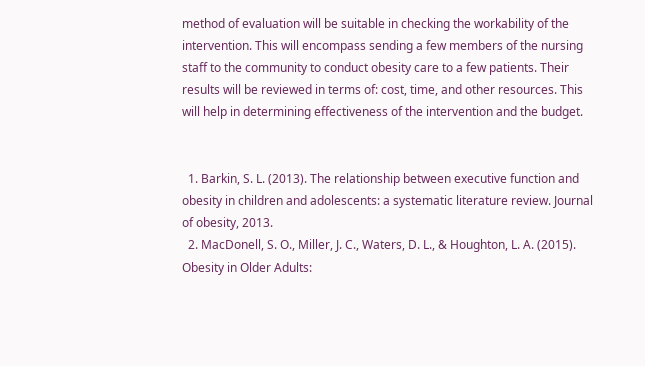method of evaluation will be suitable in checking the workability of the intervention. This will encompass sending a few members of the nursing staff to the community to conduct obesity care to a few patients. Their results will be reviewed in terms of: cost, time, and other resources. This will help in determining effectiveness of the intervention and the budget.


  1. Barkin, S. L. (2013). The relationship between executive function and obesity in children and adolescents: a systematic literature review. Journal of obesity, 2013.
  2. MacDonell, S. O., Miller, J. C., Waters, D. L., & Houghton, L. A. (2015). Obesity in Older Adults: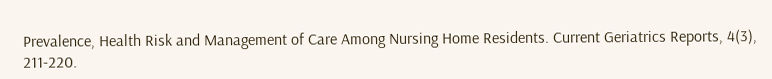Prevalence, Health Risk and Management of Care Among Nursing Home Residents. Current Geriatrics Reports, 4(3), 211-220.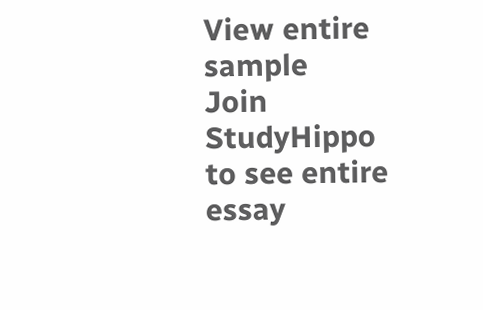View entire sample
Join StudyHippo to see entire essay